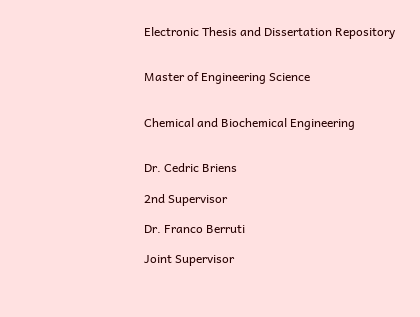Electronic Thesis and Dissertation Repository


Master of Engineering Science


Chemical and Biochemical Engineering


Dr. Cedric Briens

2nd Supervisor

Dr. Franco Berruti

Joint Supervisor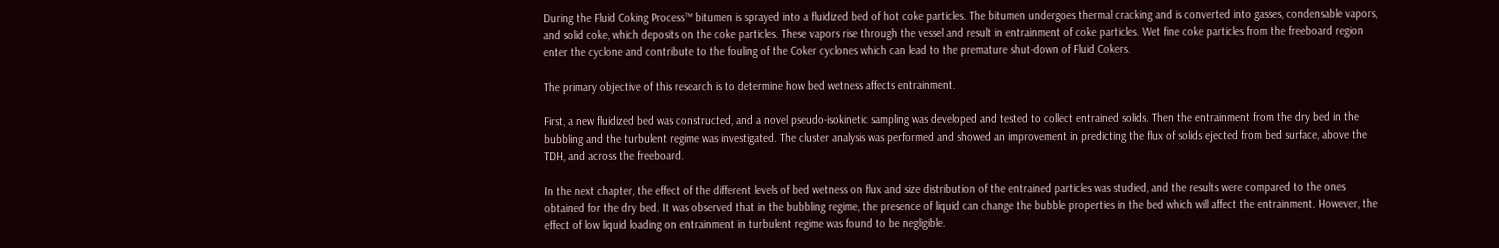During the Fluid Coking Process™ bitumen is sprayed into a fluidized bed of hot coke particles. The bitumen undergoes thermal cracking and is converted into gasses, condensable vapors, and solid coke, which deposits on the coke particles. These vapors rise through the vessel and result in entrainment of coke particles. Wet fine coke particles from the freeboard region enter the cyclone and contribute to the fouling of the Coker cyclones which can lead to the premature shut-down of Fluid Cokers.

The primary objective of this research is to determine how bed wetness affects entrainment.

First, a new fluidized bed was constructed, and a novel pseudo-isokinetic sampling was developed and tested to collect entrained solids. Then the entrainment from the dry bed in the bubbling and the turbulent regime was investigated. The cluster analysis was performed and showed an improvement in predicting the flux of solids ejected from bed surface, above the TDH, and across the freeboard.

In the next chapter, the effect of the different levels of bed wetness on flux and size distribution of the entrained particles was studied, and the results were compared to the ones obtained for the dry bed. It was observed that in the bubbling regime, the presence of liquid can change the bubble properties in the bed which will affect the entrainment. However, the effect of low liquid loading on entrainment in turbulent regime was found to be negligible.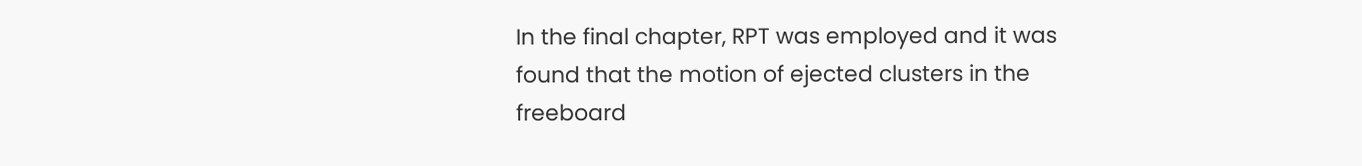In the final chapter, RPT was employed and it was found that the motion of ejected clusters in the freeboard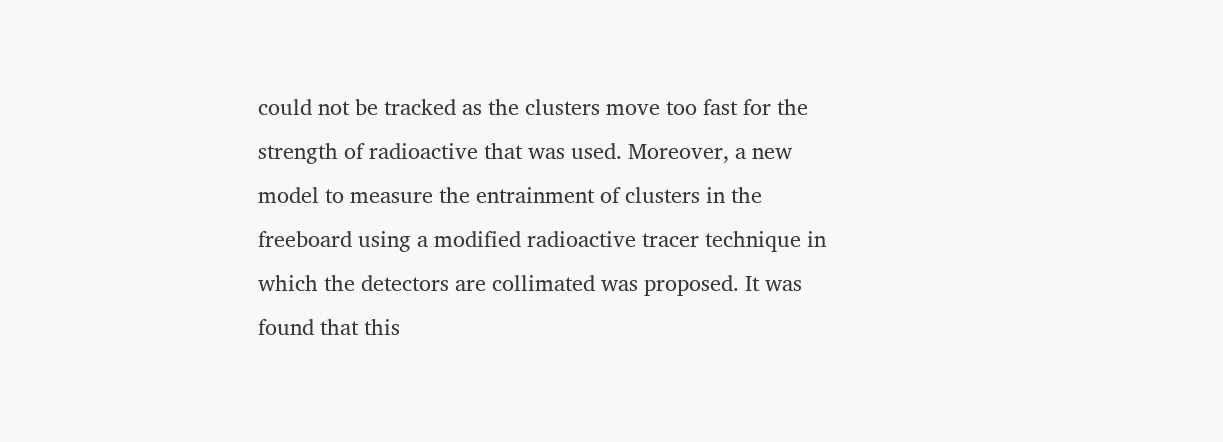could not be tracked as the clusters move too fast for the strength of radioactive that was used. Moreover, a new model to measure the entrainment of clusters in the freeboard using a modified radioactive tracer technique in which the detectors are collimated was proposed. It was found that this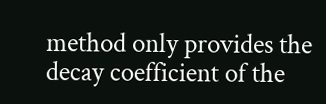method only provides the decay coefficient of the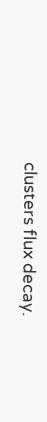clusters flux decay.